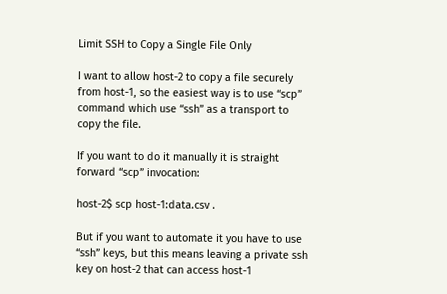Limit SSH to Copy a Single File Only

I want to allow host-2 to copy a file securely from host-1, so the easiest way is to use “scp” command which use “ssh” as a transport to copy the file.

If you want to do it manually it is straight forward “scp” invocation:

host-2$ scp host-1:data.csv .

But if you want to automate it you have to use “ssh” keys, but this means leaving a private ssh key on host-2 that can access host-1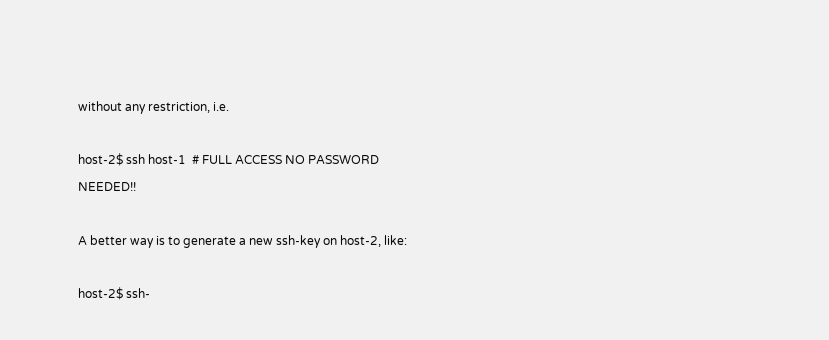without any restriction, i.e.

host-2$ ssh host-1  # FULL ACCESS NO PASSWORD NEEDED!!

A better way is to generate a new ssh-key on host-2, like:

host-2$ ssh-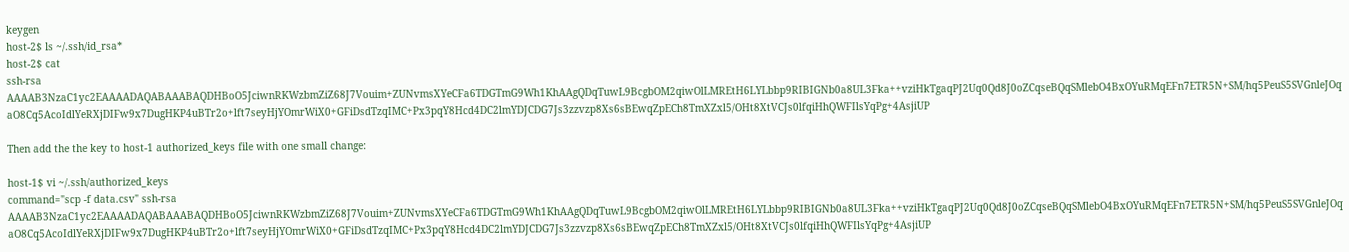keygen
host-2$ ls ~/.ssh/id_rsa*
host-2$ cat
ssh-rsa AAAAB3NzaC1yc2EAAAADAQABAAABAQDHBoO5JciwnRKWzbmZiZ68J7Vouim+ZUNvmsXYeCFa6TDGTmG9Wh1KhAAgQDqTuwL9BcgbOM2qiwOlLMREtH6LYLbbp9RIBIGNb0a8UL3Fka++vziHkTgaqPJ2Uq0Qd8J0oZCqseBQqSMlebO4BxOYuRMqEFn7ETR5N+SM/hq5PeuS5SVGnleJOqaO8Cq5AcoIdlYeRXjDIFw9x7DugHKP4uBTr2o+lft7seyHjYOmrWiX0+GFiDsdTzqIMC+Px3pqY8Hcd4DC2lmYDJCDG7Js3zzvzp8Xs6sBEwqZpECh8TmXZxl5/OHt8XtVCJs0lfqiHhQWFIlsYqPg+4AsjiUP

Then add the the key to host-1 authorized_keys file with one small change:

host-1$ vi ~/.ssh/authorized_keys
command="scp -f data.csv" ssh-rsa AAAAB3NzaC1yc2EAAAADAQABAAABAQDHBoO5JciwnRKWzbmZiZ68J7Vouim+ZUNvmsXYeCFa6TDGTmG9Wh1KhAAgQDqTuwL9BcgbOM2qiwOlLMREtH6LYLbbp9RIBIGNb0a8UL3Fka++vziHkTgaqPJ2Uq0Qd8J0oZCqseBQqSMlebO4BxOYuRMqEFn7ETR5N+SM/hq5PeuS5SVGnleJOqaO8Cq5AcoIdlYeRXjDIFw9x7DugHKP4uBTr2o+lft7seyHjYOmrWiX0+GFiDsdTzqIMC+Px3pqY8Hcd4DC2lmYDJCDG7Js3zzvzp8Xs6sBEwqZpECh8TmXZxl5/OHt8XtVCJs0lfqiHhQWFIlsYqPg+4AsjiUP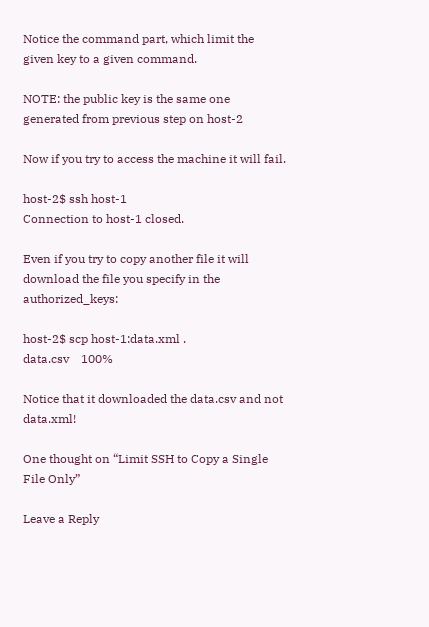Notice the command part, which limit the given key to a given command.

NOTE: the public key is the same one generated from previous step on host-2

Now if you try to access the machine it will fail.

host-2$ ssh host-1
Connection to host-1 closed.

Even if you try to copy another file it will download the file you specify in the authorized_keys:

host-2$ scp host-1:data.xml .
data.csv    100%

Notice that it downloaded the data.csv and not data.xml!

One thought on “Limit SSH to Copy a Single File Only”

Leave a Reply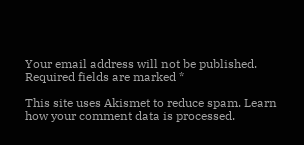Your email address will not be published. Required fields are marked *

This site uses Akismet to reduce spam. Learn how your comment data is processed.